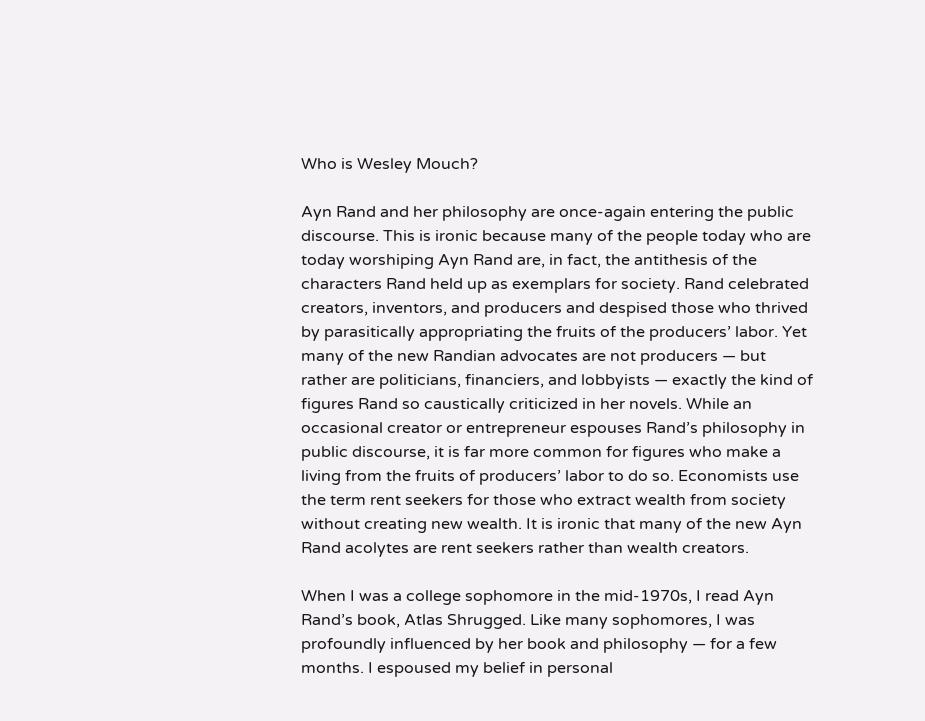Who is Wesley Mouch?

Ayn Rand and her philosophy are once-again entering the public discourse. This is ironic because many of the people today who are today worshiping Ayn Rand are, in fact, the antithesis of the characters Rand held up as exemplars for society. Rand celebrated creators, inventors, and producers and despised those who thrived by parasitically appropriating the fruits of the producers’ labor. Yet many of the new Randian advocates are not producers — but rather are politicians, financiers, and lobbyists — exactly the kind of figures Rand so caustically criticized in her novels. While an occasional creator or entrepreneur espouses Rand’s philosophy in public discourse, it is far more common for figures who make a living from the fruits of producers’ labor to do so. Economists use the term rent seekers for those who extract wealth from society without creating new wealth. It is ironic that many of the new Ayn Rand acolytes are rent seekers rather than wealth creators.

When I was a college sophomore in the mid-1970s, I read Ayn Rand’s book, Atlas Shrugged. Like many sophomores, I was profoundly influenced by her book and philosophy — for a few months. I espoused my belief in personal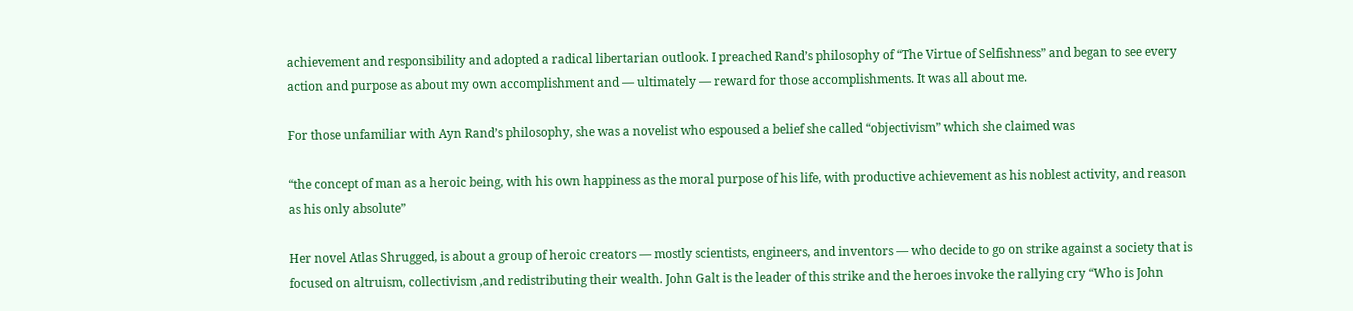achievement and responsibility and adopted a radical libertarian outlook. I preached Rand’s philosophy of “The Virtue of Selfishness” and began to see every action and purpose as about my own accomplishment and — ultimately — reward for those accomplishments. It was all about me.

For those unfamiliar with Ayn Rand’s philosophy, she was a novelist who espoused a belief she called “objectivism” which she claimed was

“the concept of man as a heroic being, with his own happiness as the moral purpose of his life, with productive achievement as his noblest activity, and reason as his only absolute”

Her novel Atlas Shrugged, is about a group of heroic creators — mostly scientists, engineers, and inventors — who decide to go on strike against a society that is focused on altruism, collectivism ,and redistributing their wealth. John Galt is the leader of this strike and the heroes invoke the rallying cry “Who is John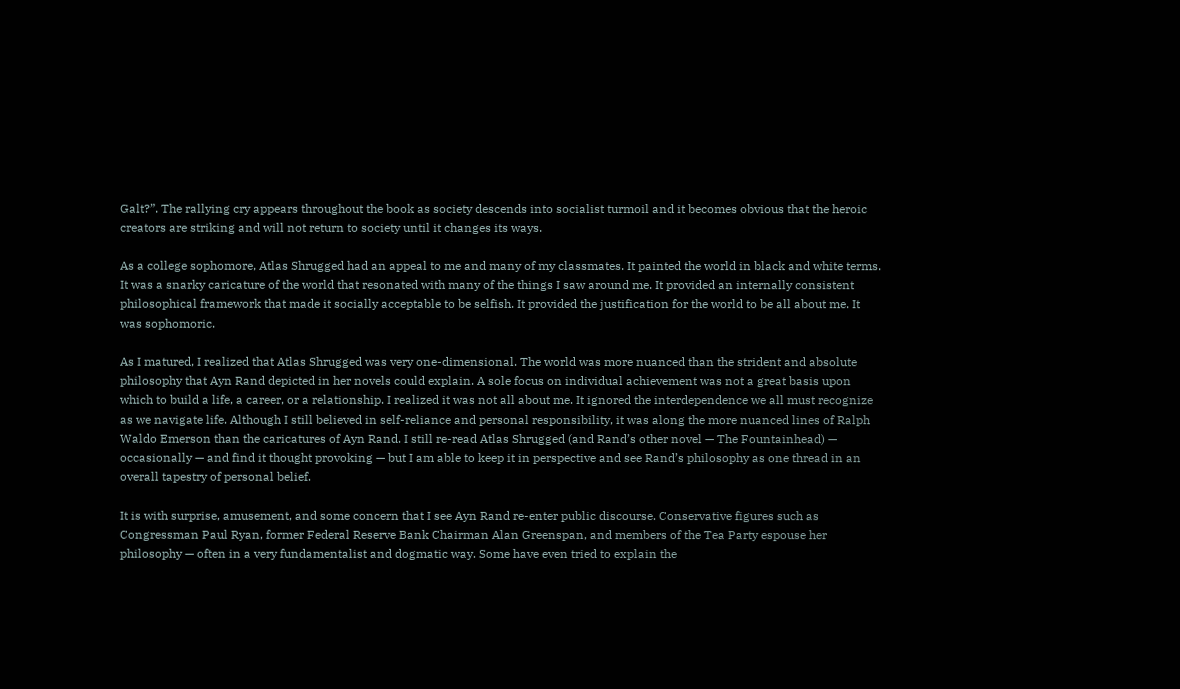Galt?”. The rallying cry appears throughout the book as society descends into socialist turmoil and it becomes obvious that the heroic creators are striking and will not return to society until it changes its ways.

As a college sophomore, Atlas Shrugged had an appeal to me and many of my classmates. It painted the world in black and white terms. It was a snarky caricature of the world that resonated with many of the things I saw around me. It provided an internally consistent philosophical framework that made it socially acceptable to be selfish. It provided the justification for the world to be all about me. It was sophomoric.

As I matured, I realized that Atlas Shrugged was very one-dimensional. The world was more nuanced than the strident and absolute philosophy that Ayn Rand depicted in her novels could explain. A sole focus on individual achievement was not a great basis upon which to build a life, a career, or a relationship. I realized it was not all about me. It ignored the interdependence we all must recognize as we navigate life. Although I still believed in self-reliance and personal responsibility, it was along the more nuanced lines of Ralph Waldo Emerson than the caricatures of Ayn Rand. I still re-read Atlas Shrugged (and Rand’s other novel — The Fountainhead) — occasionally — and find it thought provoking — but I am able to keep it in perspective and see Rand’s philosophy as one thread in an overall tapestry of personal belief.

It is with surprise, amusement, and some concern that I see Ayn Rand re-enter public discourse. Conservative figures such as Congressman Paul Ryan, former Federal Reserve Bank Chairman Alan Greenspan, and members of the Tea Party espouse her philosophy — often in a very fundamentalist and dogmatic way. Some have even tried to explain the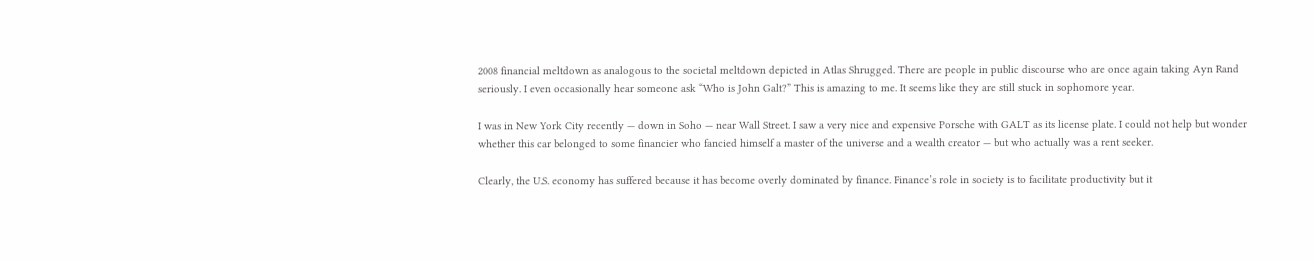2008 financial meltdown as analogous to the societal meltdown depicted in Atlas Shrugged. There are people in public discourse who are once again taking Ayn Rand seriously. I even occasionally hear someone ask “Who is John Galt?” This is amazing to me. It seems like they are still stuck in sophomore year.

I was in New York City recently — down in Soho — near Wall Street. I saw a very nice and expensive Porsche with GALT as its license plate. I could not help but wonder whether this car belonged to some financier who fancied himself a master of the universe and a wealth creator — but who actually was a rent seeker.

Clearly, the U.S. economy has suffered because it has become overly dominated by finance. Finance’s role in society is to facilitate productivity but it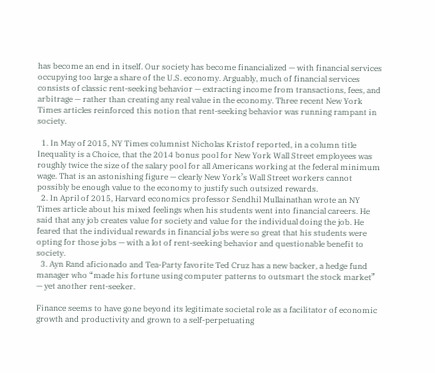has become an end in itself. Our society has become financialized — with financial services occupying too large a share of the U.S. economy. Arguably, much of financial services consists of classic rent-seeking behavior — extracting income from transactions, fees, and arbitrage — rather than creating any real value in the economy. Three recent New York Times articles reinforced this notion that rent-seeking behavior was running rampant in society.

  1. In May of 2015, NY Times columnist Nicholas Kristof reported, in a column title Inequality is a Choice, that the 2014 bonus pool for New York Wall Street employees was roughly twice the size of the salary pool for all Americans working at the federal minimum wage. That is an astonishing figure — clearly New York’s Wall Street workers cannot possibly be enough value to the economy to justify such outsized rewards.
  2. In April of 2015, Harvard economics professor Sendhil Mullainathan wrote an NY Times article about his mixed feelings when his students went into financial careers. He said that any job creates value for society and value for the individual doing the job. He feared that the individual rewards in financial jobs were so great that his students were opting for those jobs — with a lot of rent-seeking behavior and questionable benefit to society.
  3. Ayn Rand aficionado and Tea-Party favorite Ted Cruz has a new backer, a hedge fund manager who “made his fortune using computer patterns to outsmart the stock market” — yet another rent-seeker.

Finance seems to have gone beyond its legitimate societal role as a facilitator of economic growth and productivity and grown to a self-perpetuating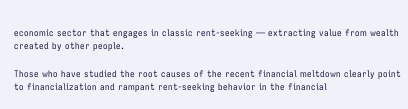economic sector that engages in classic rent-seeking — extracting value from wealth created by other people.

Those who have studied the root causes of the recent financial meltdown clearly point to financialization and rampant rent-seeking behavior in the financial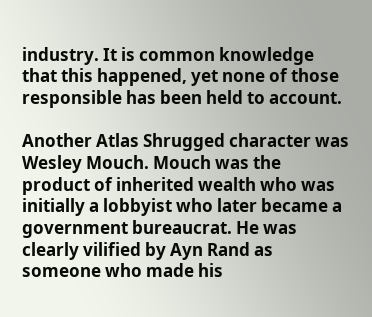industry. It is common knowledge that this happened, yet none of those responsible has been held to account.

Another Atlas Shrugged character was Wesley Mouch. Mouch was the product of inherited wealth who was initially a lobbyist who later became a government bureaucrat. He was clearly vilified by Ayn Rand as someone who made his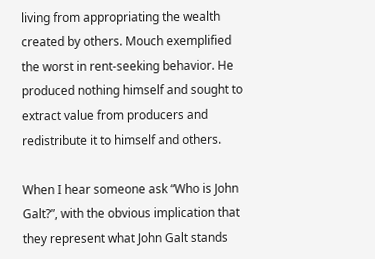living from appropriating the wealth created by others. Mouch exemplified the worst in rent-seeking behavior. He produced nothing himself and sought to extract value from producers and redistribute it to himself and others.

When I hear someone ask “Who is John Galt?”, with the obvious implication that they represent what John Galt stands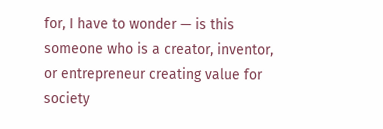for, I have to wonder — is this someone who is a creator, inventor, or entrepreneur creating value for society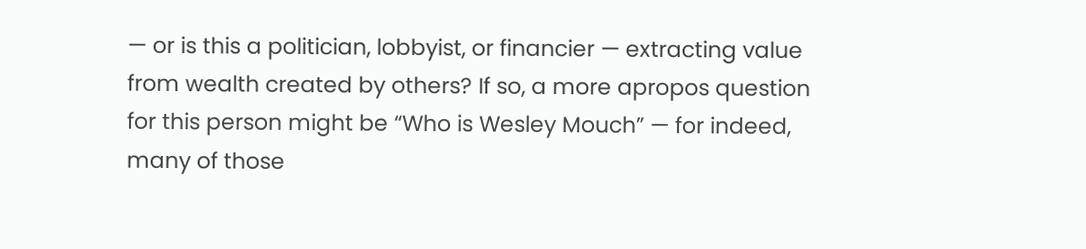— or is this a politician, lobbyist, or financier — extracting value from wealth created by others? If so, a more apropos question for this person might be “Who is Wesley Mouch” — for indeed, many of those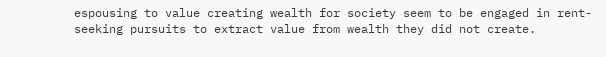espousing to value creating wealth for society seem to be engaged in rent-seeking pursuits to extract value from wealth they did not create.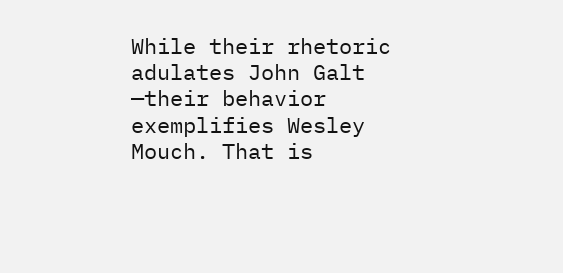While their rhetoric adulates John Galt —their behavior exemplifies Wesley Mouch. That is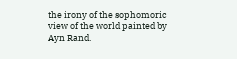the irony of the sophomoric view of the world painted by Ayn Rand.